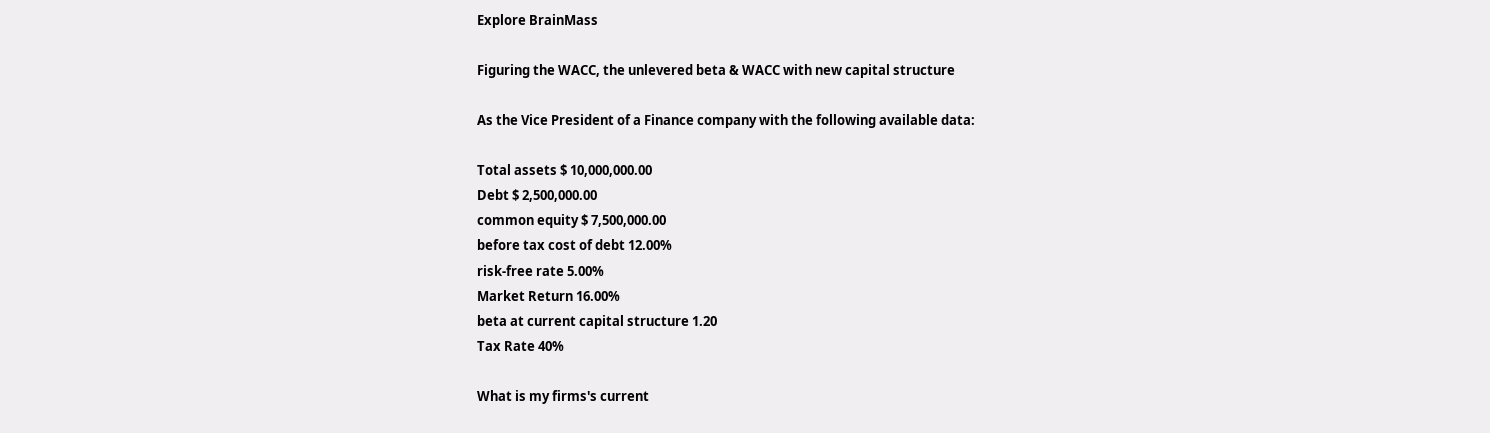Explore BrainMass

Figuring the WACC, the unlevered beta & WACC with new capital structure

As the Vice President of a Finance company with the following available data:

Total assets $ 10,000,000.00
Debt $ 2,500,000.00
common equity $ 7,500,000.00
before tax cost of debt 12.00%
risk-free rate 5.00%
Market Return 16.00%
beta at current capital structure 1.20
Tax Rate 40%

What is my firms's current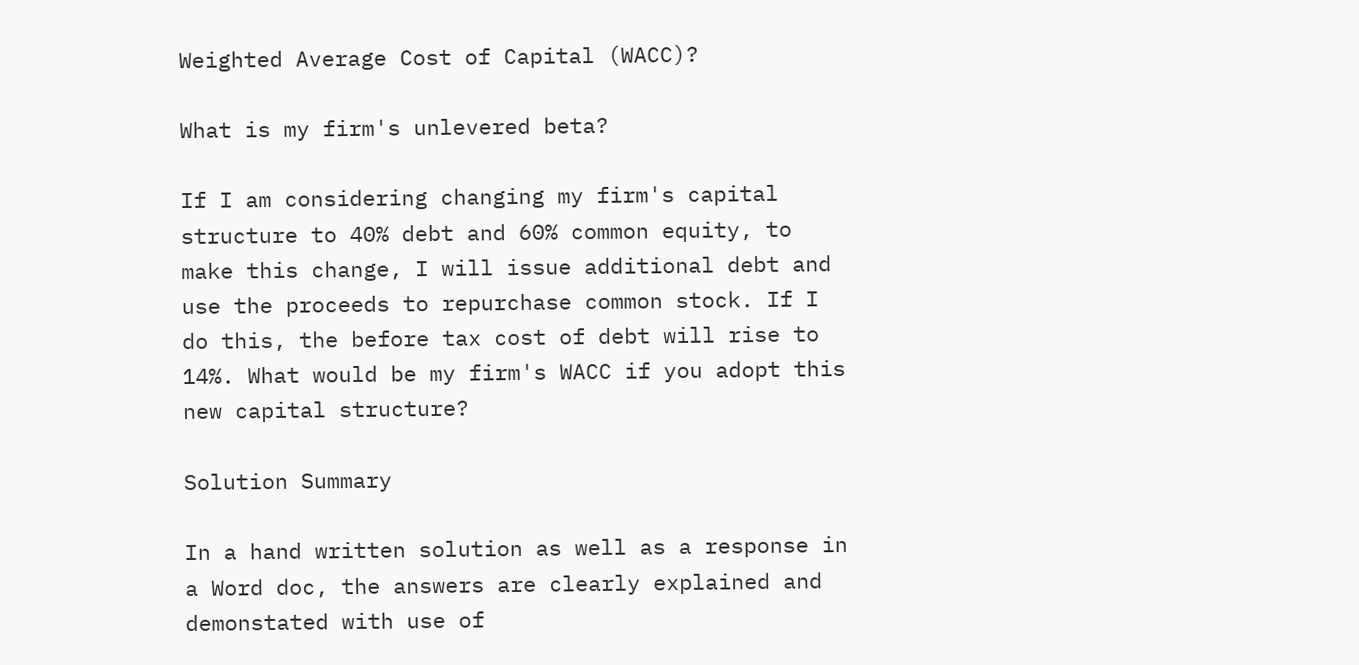Weighted Average Cost of Capital (WACC)?

What is my firm's unlevered beta?

If I am considering changing my firm's capital structure to 40% debt and 60% common equity, to make this change, I will issue additional debt and use the proceeds to repurchase common stock. If I do this, the before tax cost of debt will rise to 14%. What would be my firm's WACC if you adopt this new capital structure?

Solution Summary

In a hand written solution as well as a response in a Word doc, the answers are clearly explained and demonstated with use of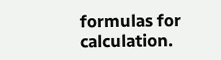formulas for calculation.